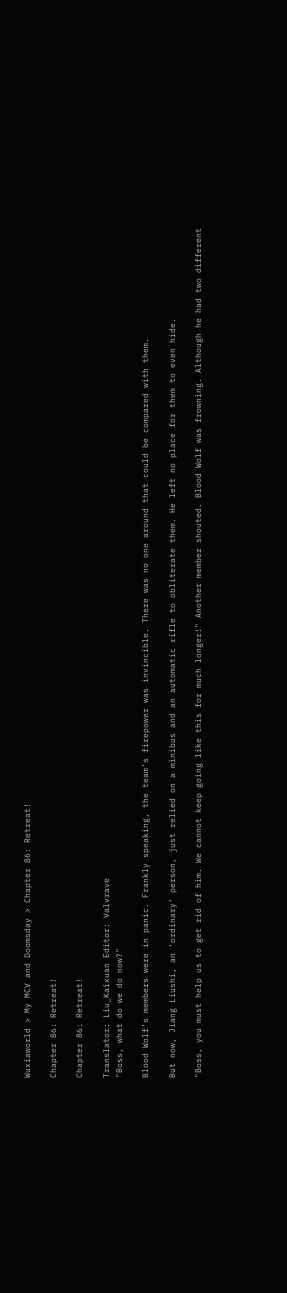Wuxiaworld > My MCV and Doomsday > Chapter 86: Retreat!

Chapter 86: Retreat!

Chapter 86: Retreat!

Translator: Liu_Kaixuan Editor: Valvrave
"Boss, what do we do now?"

Blood Wolf’s members were in panic. Frankly speaking, the team’s firepower was invincible. There was no one around that could be compared with them.

But now, Jiang Liushi, an ‘ordinary’ person, just relied on a minibus and an automatic rifle to obliterate them. He left no place for them to even hide.

"Boss, you must help us to get rid of him. We cannot keep going like this for much longer!" Another member shouted. Blood Wolf was frowning. Although he had two different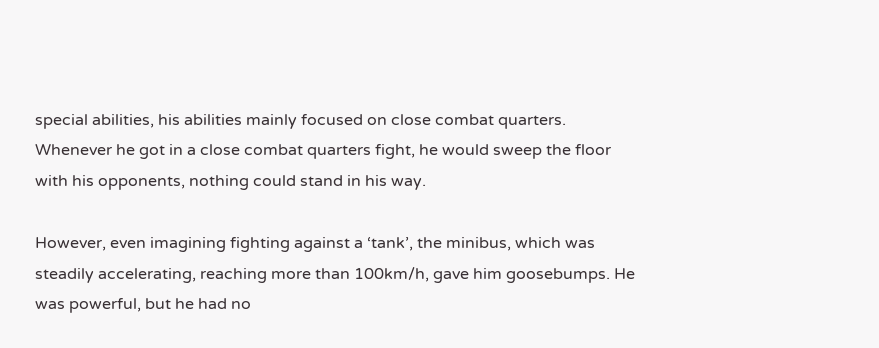special abilities, his abilities mainly focused on close combat quarters. Whenever he got in a close combat quarters fight, he would sweep the floor with his opponents, nothing could stand in his way.

However, even imagining fighting against a ‘tank’, the minibus, which was steadily accelerating, reaching more than 100km/h, gave him goosebumps. He was powerful, but he had no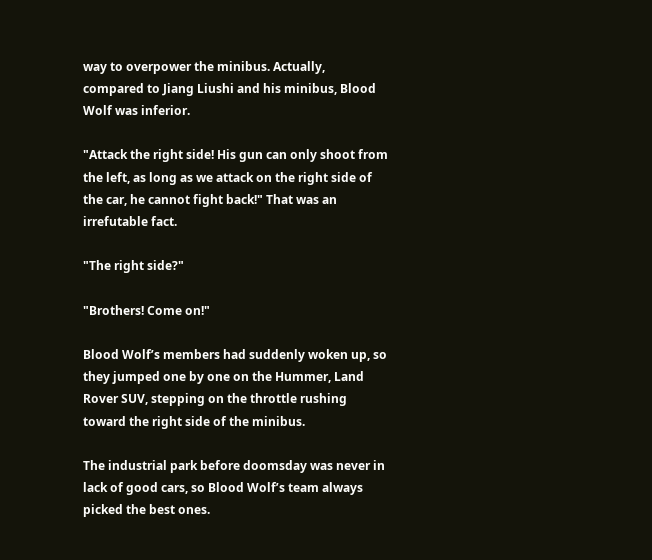way to overpower the minibus. Actually, compared to Jiang Liushi and his minibus, Blood Wolf was inferior.

"Attack the right side! His gun can only shoot from the left, as long as we attack on the right side of the car, he cannot fight back!" That was an irrefutable fact.

"The right side?"

"Brothers! Come on!"

Blood Wolf’s members had suddenly woken up, so they jumped one by one on the Hummer, Land Rover SUV, stepping on the throttle rushing toward the right side of the minibus.

The industrial park before doomsday was never in lack of good cars, so Blood Wolf’s team always picked the best ones.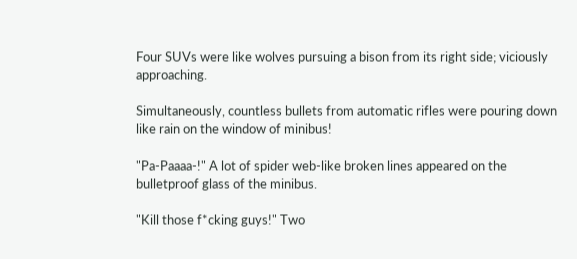Four SUVs were like wolves pursuing a bison from its right side; viciously approaching.

Simultaneously, countless bullets from automatic rifles were pouring down like rain on the window of minibus!

"Pa-Paaaa-!" A lot of spider web-like broken lines appeared on the bulletproof glass of the minibus.

"Kill those f*cking guys!" Two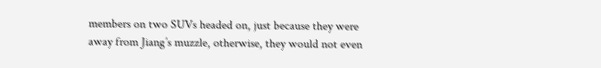members on two SUVs headed on, just because they were away from Jiang’s muzzle, otherwise, they would not even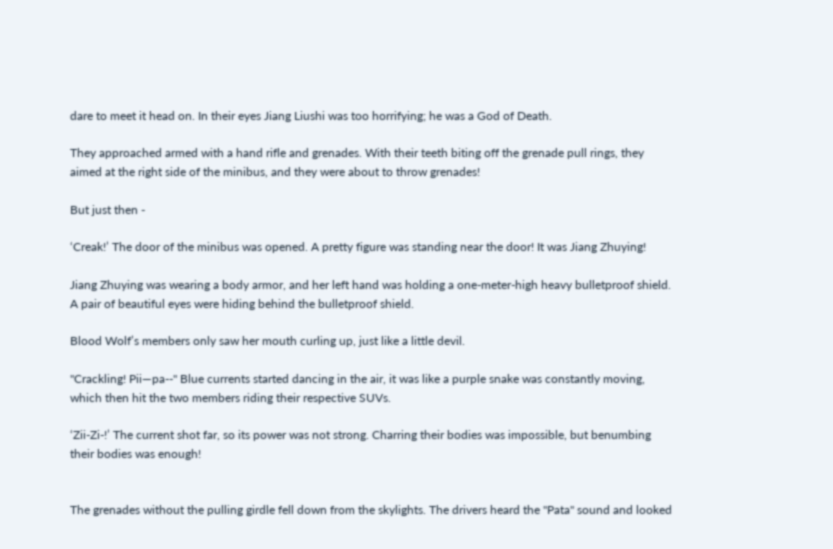dare to meet it head on. In their eyes Jiang Liushi was too horrifying; he was a God of Death.

They approached armed with a hand rifle and grenades. With their teeth biting off the grenade pull rings, they aimed at the right side of the minibus, and they were about to throw grenades!

But just then -

‘Creak!’ The door of the minibus was opened. A pretty figure was standing near the door! It was Jiang Zhuying!

Jiang Zhuying was wearing a body armor, and her left hand was holding a one-meter-high heavy bulletproof shield. A pair of beautiful eyes were hiding behind the bulletproof shield.

Blood Wolf’s members only saw her mouth curling up, just like a little devil.

"Crackling! Pii—pa--" Blue currents started dancing in the air, it was like a purple snake was constantly moving, which then hit the two members riding their respective SUVs.

‘Zii-Zi-!’ The current shot far, so its power was not strong. Charring their bodies was impossible, but benumbing their bodies was enough!


The grenades without the pulling girdle fell down from the skylights. The drivers heard the "Pata" sound and looked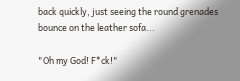back quickly, just seeing the round grenades bounce on the leather sofa...

"Oh my God! F*ck!"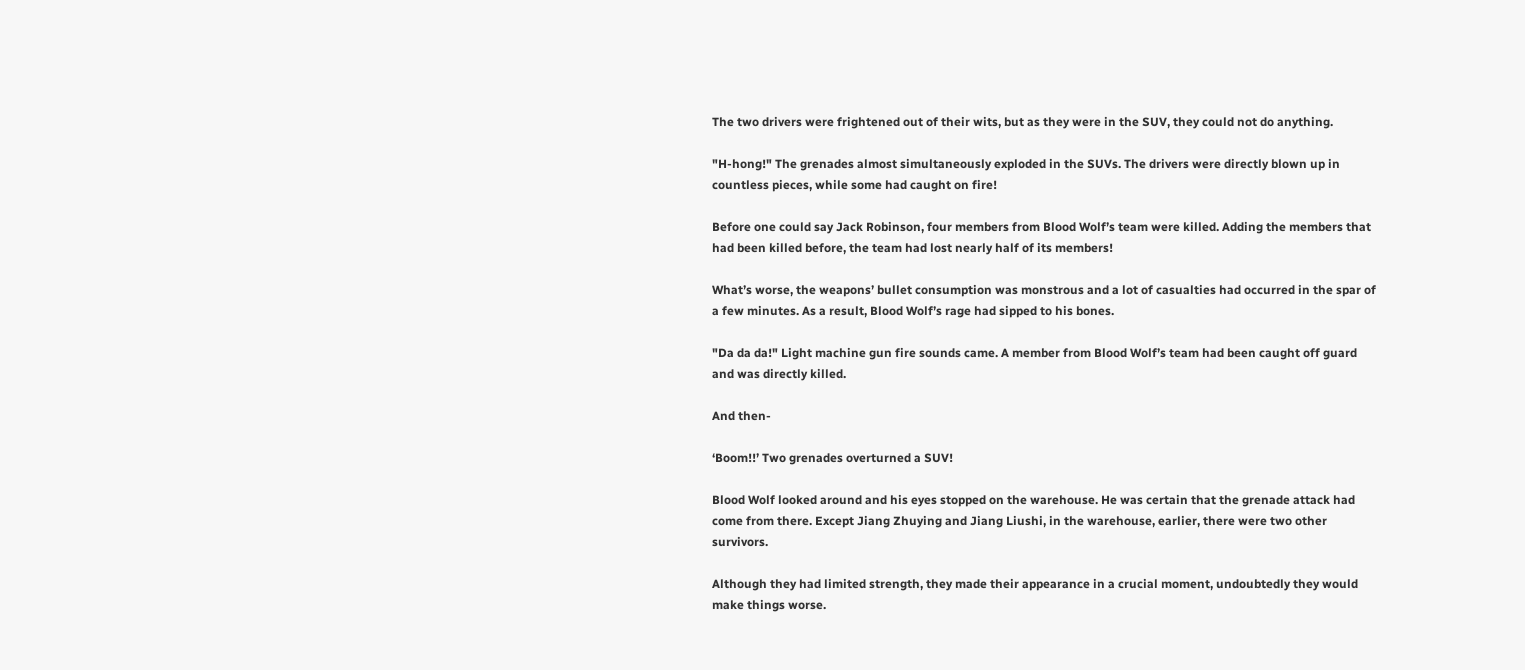The two drivers were frightened out of their wits, but as they were in the SUV, they could not do anything.

"H-hong!" The grenades almost simultaneously exploded in the SUVs. The drivers were directly blown up in countless pieces, while some had caught on fire!

Before one could say Jack Robinson, four members from Blood Wolf’s team were killed. Adding the members that had been killed before, the team had lost nearly half of its members!

What’s worse, the weapons’ bullet consumption was monstrous and a lot of casualties had occurred in the spar of a few minutes. As a result, Blood Wolf’s rage had sipped to his bones.

"Da da da!" Light machine gun fire sounds came. A member from Blood Wolf’s team had been caught off guard and was directly killed.

And then-

‘Boom!!’ Two grenades overturned a SUV!

Blood Wolf looked around and his eyes stopped on the warehouse. He was certain that the grenade attack had come from there. Except Jiang Zhuying and Jiang Liushi, in the warehouse, earlier, there were two other survivors.

Although they had limited strength, they made their appearance in a crucial moment, undoubtedly they would make things worse.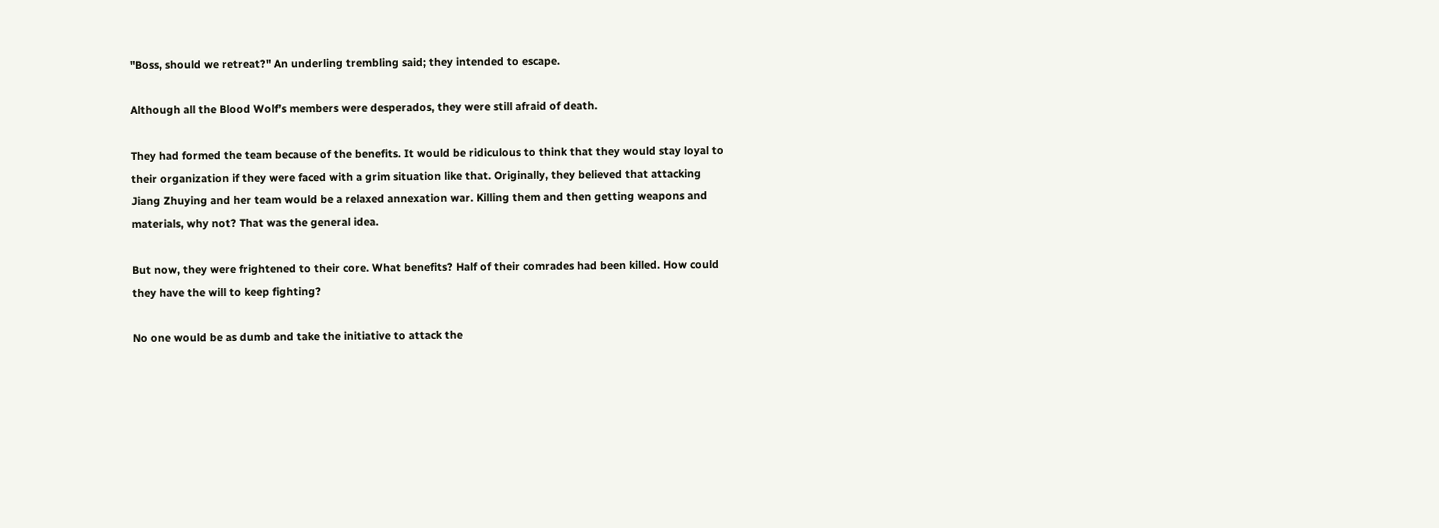"Boss, should we retreat?" An underling trembling said; they intended to escape.

Although all the Blood Wolf’s members were desperados, they were still afraid of death.

They had formed the team because of the benefits. It would be ridiculous to think that they would stay loyal to their organization if they were faced with a grim situation like that. Originally, they believed that attacking Jiang Zhuying and her team would be a relaxed annexation war. Killing them and then getting weapons and materials, why not? That was the general idea.

But now, they were frightened to their core. What benefits? Half of their comrades had been killed. How could they have the will to keep fighting?

No one would be as dumb and take the initiative to attack the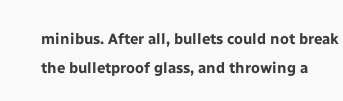minibus. After all, bullets could not break the bulletproof glass, and throwing a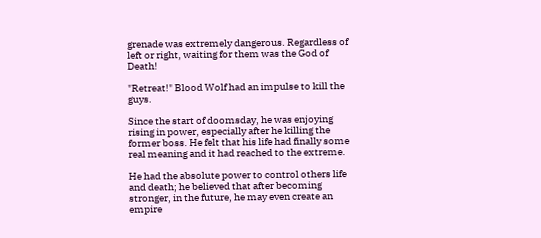grenade was extremely dangerous. Regardless of left or right, waiting for them was the God of Death!

"Retreat!" Blood Wolf had an impulse to kill the guys.

Since the start of doomsday, he was enjoying rising in power, especially after he killing the former boss. He felt that his life had finally some real meaning and it had reached to the extreme.

He had the absolute power to control others life and death; he believed that after becoming stronger, in the future, he may even create an empire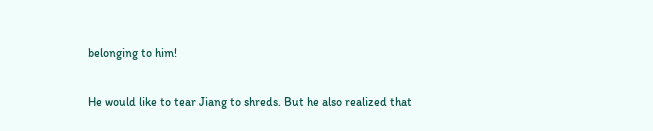belonging to him!

He would like to tear Jiang to shreds. But he also realized that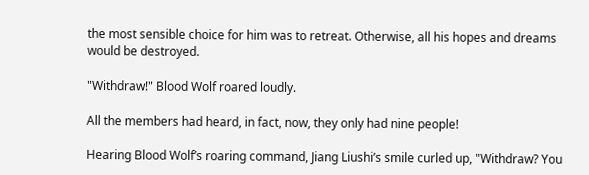the most sensible choice for him was to retreat. Otherwise, all his hopes and dreams would be destroyed.

"Withdraw!" Blood Wolf roared loudly.

All the members had heard, in fact, now, they only had nine people!

Hearing Blood Wolf’s roaring command, Jiang Liushi’s smile curled up, "Withdraw? You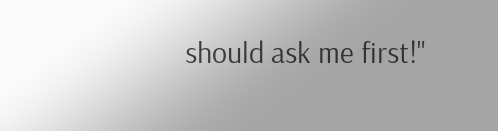should ask me first!"